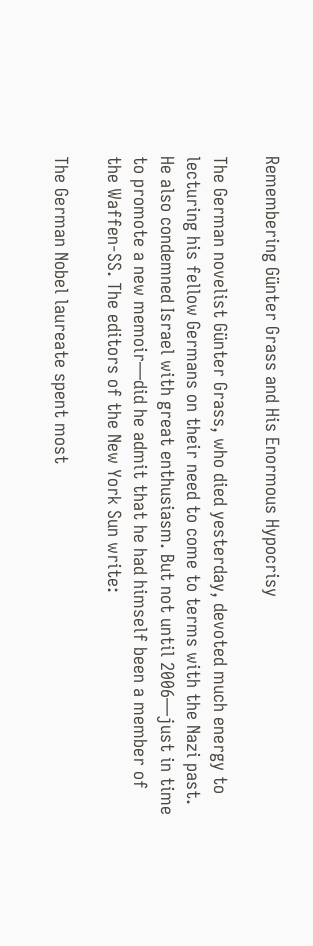Remembering Günter Grass and His Enormous Hypocrisy

The German novelist Günter Grass, who died yesterday, devoted much energy to lecturing his fellow Germans on their need to come to terms with the Nazi past. He also condemned Israel with great enthusiasm. But not until 2006—just in time to promote a new memoir—did he admit that he had himself been a member of the Waffen-SS. The editors of the New York Sun write:

The German Nobel laureate spent most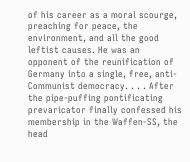of his career as a moral scourge, preaching for peace, the environment, and all the good leftist causes. He was an opponent of the reunification of Germany into a single, free, anti-Communist democracy. . . . After the pipe-puffing pontificating prevaricator finally confessed his membership in the Waffen-SS, the head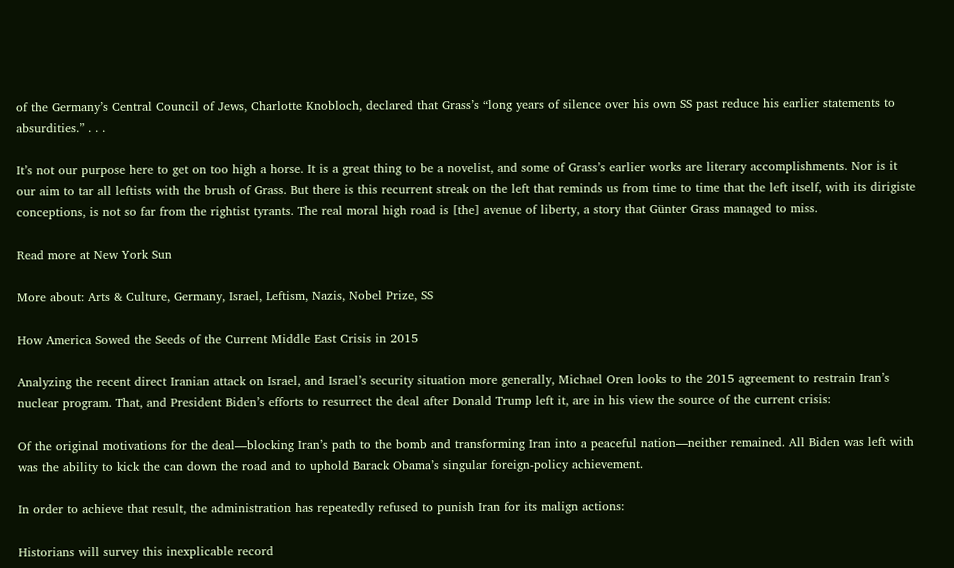of the Germany’s Central Council of Jews, Charlotte Knobloch, declared that Grass’s “long years of silence over his own SS past reduce his earlier statements to absurdities.” . . .

It’s not our purpose here to get on too high a horse. It is a great thing to be a novelist, and some of Grass’s earlier works are literary accomplishments. Nor is it our aim to tar all leftists with the brush of Grass. But there is this recurrent streak on the left that reminds us from time to time that the left itself, with its dirigiste conceptions, is not so far from the rightist tyrants. The real moral high road is [the] avenue of liberty, a story that Günter Grass managed to miss.

Read more at New York Sun

More about: Arts & Culture, Germany, Israel, Leftism, Nazis, Nobel Prize, SS

How America Sowed the Seeds of the Current Middle East Crisis in 2015

Analyzing the recent direct Iranian attack on Israel, and Israel’s security situation more generally, Michael Oren looks to the 2015 agreement to restrain Iran’s nuclear program. That, and President Biden’s efforts to resurrect the deal after Donald Trump left it, are in his view the source of the current crisis:

Of the original motivations for the deal—blocking Iran’s path to the bomb and transforming Iran into a peaceful nation—neither remained. All Biden was left with was the ability to kick the can down the road and to uphold Barack Obama’s singular foreign-policy achievement.

In order to achieve that result, the administration has repeatedly refused to punish Iran for its malign actions:

Historians will survey this inexplicable record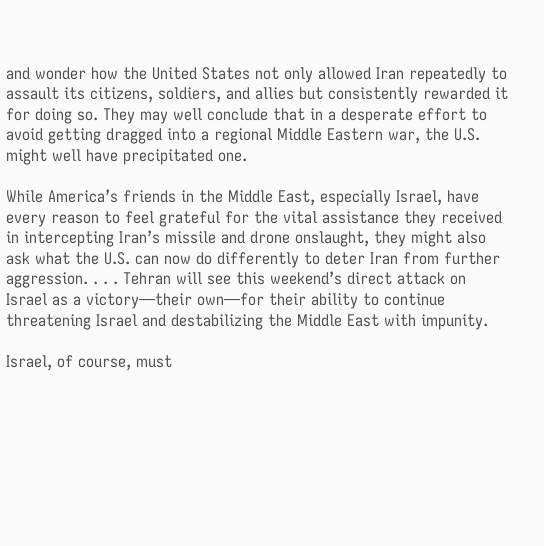and wonder how the United States not only allowed Iran repeatedly to assault its citizens, soldiers, and allies but consistently rewarded it for doing so. They may well conclude that in a desperate effort to avoid getting dragged into a regional Middle Eastern war, the U.S. might well have precipitated one.

While America’s friends in the Middle East, especially Israel, have every reason to feel grateful for the vital assistance they received in intercepting Iran’s missile and drone onslaught, they might also ask what the U.S. can now do differently to deter Iran from further aggression. . . . Tehran will see this weekend’s direct attack on Israel as a victory—their own—for their ability to continue threatening Israel and destabilizing the Middle East with impunity.

Israel, of course, must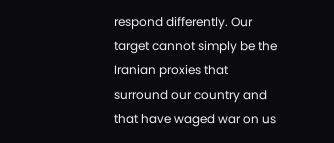respond differently. Our target cannot simply be the Iranian proxies that surround our country and that have waged war on us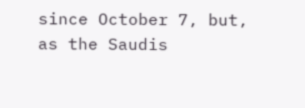since October 7, but, as the Saudis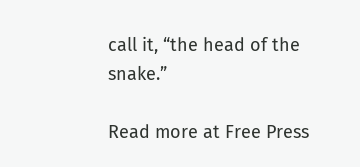call it, “the head of the snake.”

Read more at Free Press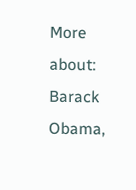More about: Barack Obama,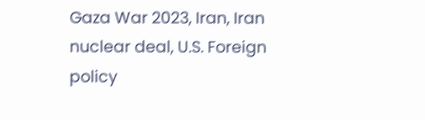Gaza War 2023, Iran, Iran nuclear deal, U.S. Foreign policy